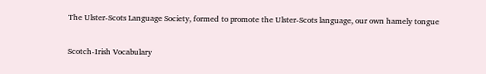The Ulster-Scots Language Society, formed to promote the Ulster-Scots language, our own hamely tongue

Scotch-Irish Vocabulary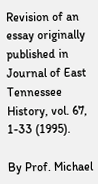Revision of an essay originally published in Journal of East Tennessee History, vol. 67, 1-33 (1995).

By Prof. Michael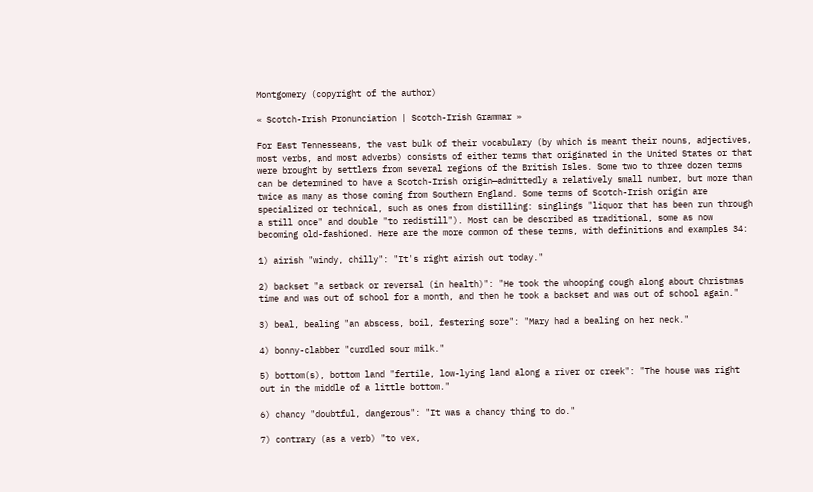Montgomery (copyright of the author)

« Scotch-Irish Pronunciation | Scotch-Irish Grammar »

For East Tennesseans, the vast bulk of their vocabulary (by which is meant their nouns, adjectives, most verbs, and most adverbs) consists of either terms that originated in the United States or that were brought by settlers from several regions of the British Isles. Some two to three dozen terms can be determined to have a Scotch-Irish origin—admittedly a relatively small number, but more than twice as many as those coming from Southern England. Some terms of Scotch-Irish origin are specialized or technical, such as ones from distilling: singlings "liquor that has been run through a still once" and double "to redistill"). Most can be described as traditional, some as now becoming old-fashioned. Here are the more common of these terms, with definitions and examples 34:

1) airish "windy, chilly": "It's right airish out today."

2) backset "a setback or reversal (in health)": "He took the whooping cough along about Christmas time and was out of school for a month, and then he took a backset and was out of school again."

3) beal, bealing "an abscess, boil, festering sore": "Mary had a bealing on her neck."

4) bonny-clabber "curdled sour milk."

5) bottom(s), bottom land "fertile, low-lying land along a river or creek": "The house was right out in the middle of a little bottom."

6) chancy "doubtful, dangerous": "It was a chancy thing to do."

7) contrary (as a verb) "to vex,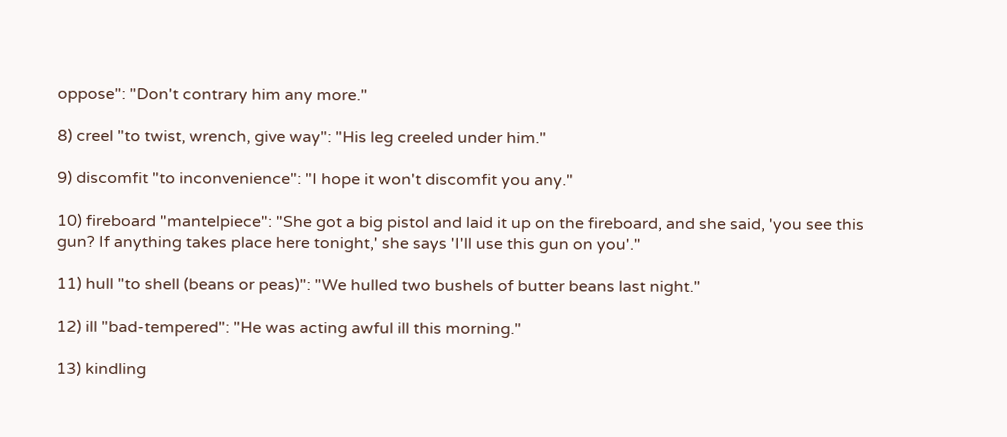oppose": "Don't contrary him any more."

8) creel "to twist, wrench, give way": "His leg creeled under him."

9) discomfit "to inconvenience": "I hope it won't discomfit you any."

10) fireboard "mantelpiece": "She got a big pistol and laid it up on the fireboard, and she said, 'you see this gun? If anything takes place here tonight,' she says 'I'll use this gun on you'."

11) hull "to shell (beans or peas)": "We hulled two bushels of butter beans last night."

12) ill "bad-tempered": "He was acting awful ill this morning."

13) kindling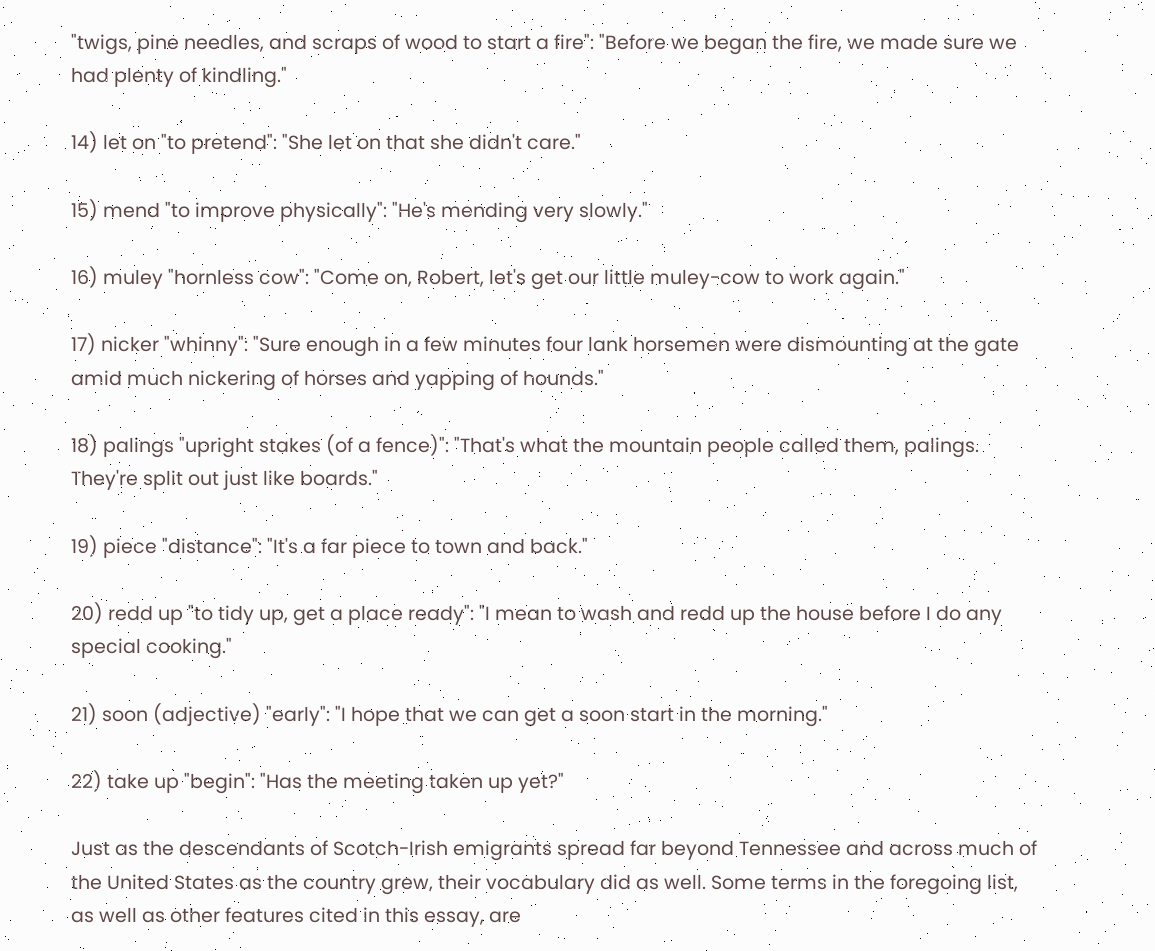"twigs, pine needles, and scraps of wood to start a fire": "Before we began the fire, we made sure we had plenty of kindling."

14) let on "to pretend": "She let on that she didn't care."

15) mend "to improve physically": "He's mending very slowly."

16) muley "hornless cow": "Come on, Robert, let's get our little muley-cow to work again."

17) nicker "whinny": "Sure enough in a few minutes four lank horsemen were dismounting at the gate amid much nickering of horses and yapping of hounds."

18) palings "upright stakes (of a fence)": "That's what the mountain people called them, palings. They're split out just like boards."

19) piece "distance": "It's a far piece to town and back."

20) redd up "to tidy up, get a place ready": "I mean to wash and redd up the house before I do any special cooking."

21) soon (adjective) "early": "I hope that we can get a soon start in the morning."

22) take up "begin": "Has the meeting taken up yet?"

Just as the descendants of Scotch-Irish emigrants spread far beyond Tennessee and across much of the United States as the country grew, their vocabulary did as well. Some terms in the foregoing list, as well as other features cited in this essay, are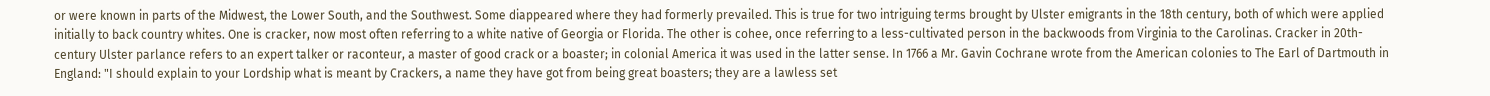or were known in parts of the Midwest, the Lower South, and the Southwest. Some diappeared where they had formerly prevailed. This is true for two intriguing terms brought by Ulster emigrants in the 18th century, both of which were applied initially to back country whites. One is cracker, now most often referring to a white native of Georgia or Florida. The other is cohee, once referring to a less-cultivated person in the backwoods from Virginia to the Carolinas. Cracker in 20th-century Ulster parlance refers to an expert talker or raconteur, a master of good crack or a boaster; in colonial America it was used in the latter sense. In 1766 a Mr. Gavin Cochrane wrote from the American colonies to The Earl of Dartmouth in England: "I should explain to your Lordship what is meant by Crackers, a name they have got from being great boasters; they are a lawless set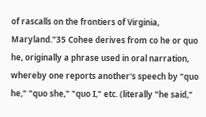of rascalls on the frontiers of Virginia, Maryland."35 Cohee derives from co he or quo he, originally a phrase used in oral narration, whereby one reports another's speech by "quo he," "quo she," "quo I," etc. (literally "he said,"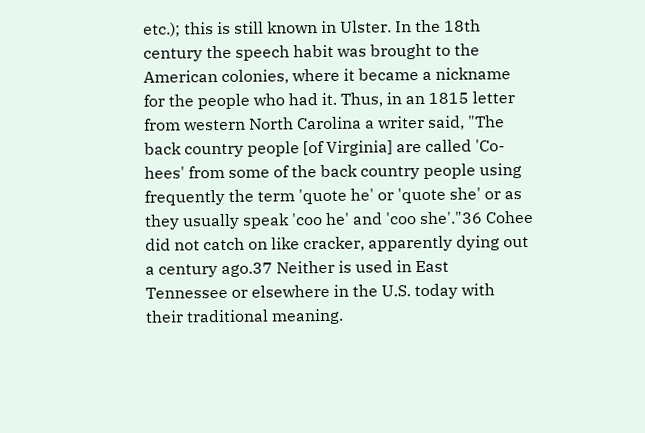etc.); this is still known in Ulster. In the 18th century the speech habit was brought to the American colonies, where it became a nickname for the people who had it. Thus, in an 1815 letter from western North Carolina a writer said, "The back country people [of Virginia] are called 'Co-hees' from some of the back country people using frequently the term 'quote he' or 'quote she' or as they usually speak 'coo he' and 'coo she'."36 Cohee did not catch on like cracker, apparently dying out a century ago.37 Neither is used in East Tennessee or elsewhere in the U.S. today with their traditional meaning.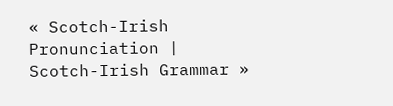« Scotch-Irish Pronunciation | Scotch-Irish Grammar »